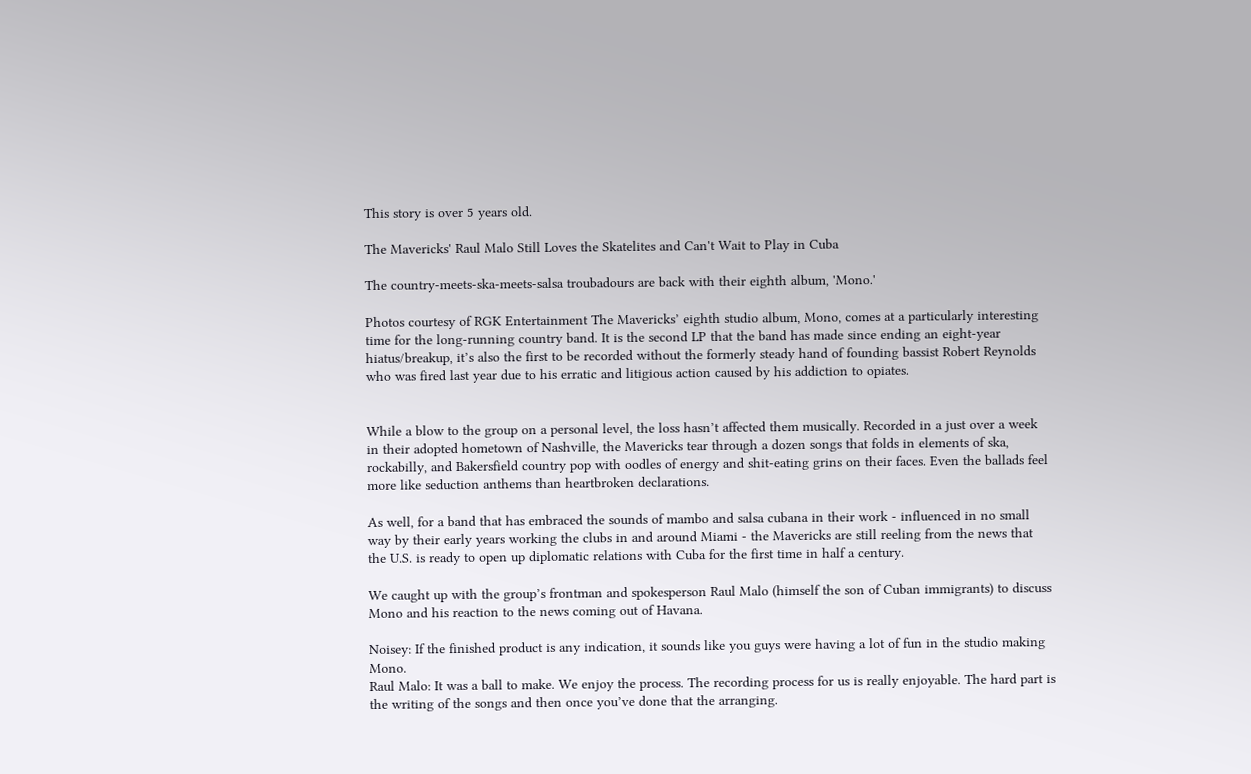This story is over 5 years old.

The Mavericks' Raul Malo Still Loves the Skatelites and Can't Wait to Play in Cuba

The country-meets-ska-meets-salsa troubadours are back with their eighth album, 'Mono.'

Photos courtesy of RGK Entertainment The Mavericks’ eighth studio album, Mono, comes at a particularly interesting time for the long-running country band. It is the second LP that the band has made since ending an eight-year hiatus/breakup, it’s also the first to be recorded without the formerly steady hand of founding bassist Robert Reynolds who was fired last year due to his erratic and litigious action caused by his addiction to opiates.


While a blow to the group on a personal level, the loss hasn’t affected them musically. Recorded in a just over a week in their adopted hometown of Nashville, the Mavericks tear through a dozen songs that folds in elements of ska, rockabilly, and Bakersfield country pop with oodles of energy and shit-eating grins on their faces. Even the ballads feel more like seduction anthems than heartbroken declarations.

As well, for a band that has embraced the sounds of mambo and salsa cubana in their work - influenced in no small way by their early years working the clubs in and around Miami - the Mavericks are still reeling from the news that the U.S. is ready to open up diplomatic relations with Cuba for the first time in half a century.

We caught up with the group’s frontman and spokesperson Raul Malo (himself the son of Cuban immigrants) to discuss Mono and his reaction to the news coming out of Havana.

Noisey: If the finished product is any indication, it sounds like you guys were having a lot of fun in the studio making Mono.
Raul Malo: It was a ball to make. We enjoy the process. The recording process for us is really enjoyable. The hard part is the writing of the songs and then once you’ve done that the arranging.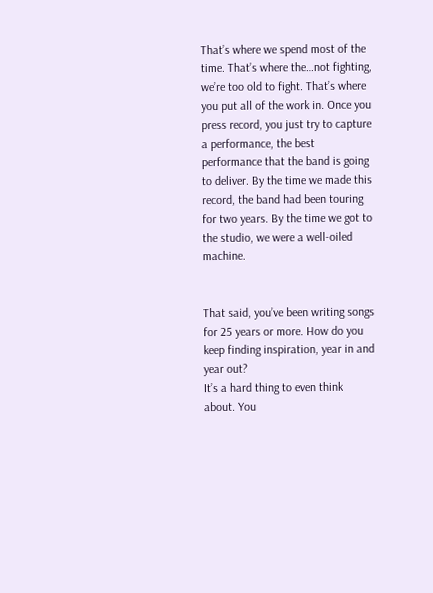That’s where we spend most of the time. That’s where the…not fighting, we’re too old to fight. That’s where you put all of the work in. Once you press record, you just try to capture a performance, the best performance that the band is going to deliver. By the time we made this record, the band had been touring for two years. By the time we got to the studio, we were a well-oiled machine.


That said, you’ve been writing songs for 25 years or more. How do you keep finding inspiration, year in and year out?
It’s a hard thing to even think about. You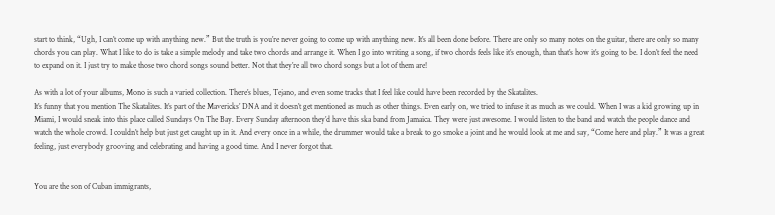start to think, “Ugh, I can’t come up with anything new.” But the truth is you’re never going to come up with anything new. It’s all been done before. There are only so many notes on the guitar, there are only so many chords you can play. What I like to do is take a simple melody and take two chords and arrange it. When I go into writing a song, if two chords feels like it’s enough, than that’s how it’s going to be. I don’t feel the need to expand on it. I just try to make those two chord songs sound better. Not that they’re all two chord songs but a lot of them are!

As with a lot of your albums, Mono is such a varied collection. There’s blues, Tejano, and even some tracks that I feel like could have been recorded by the Skatalites.
It’s funny that you mention The Skatalites. It’s part of the Mavericks’ DNA and it doesn’t get mentioned as much as other things. Even early on, we tried to infuse it as much as we could. When I was a kid growing up in Miami, I would sneak into this place called Sundays On The Bay. Every Sunday afternoon they’d have this ska band from Jamaica. They were just awesome. I would listen to the band and watch the people dance and watch the whole crowd. I couldn’t help but just get caught up in it. And every once in a while, the drummer would take a break to go smoke a joint and he would look at me and say, “Come here and play.” It was a great feeling, just everybody grooving and celebrating and having a good time. And I never forgot that.


You are the son of Cuban immigrants,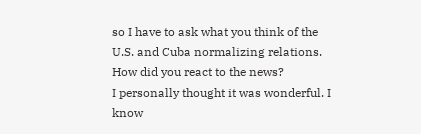so I have to ask what you think of the U.S. and Cuba normalizing relations. How did you react to the news?
I personally thought it was wonderful. I know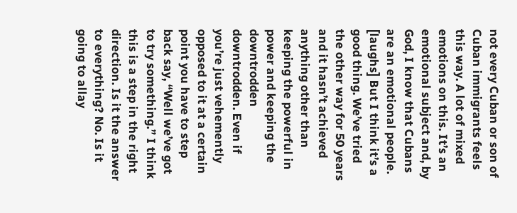not every Cuban or son of Cuban immigrants feels this way. A lot of mixed emotions on this. It’s an emotional subject and, by God, I know that Cubans are an emotional people. [laughs] But I think it’s a good thing. We’ve tried the other way for 50 years and it hasn’t achieved anything other than keeping the powerful in power and keeping the downtrodden downtrodden. Even if you’re just vehemently opposed to it at a certain point you have to step back say, “Well we’ve got to try something.” I think this is a step in the right direction. Is it the answer to everything? No. Is it going to allay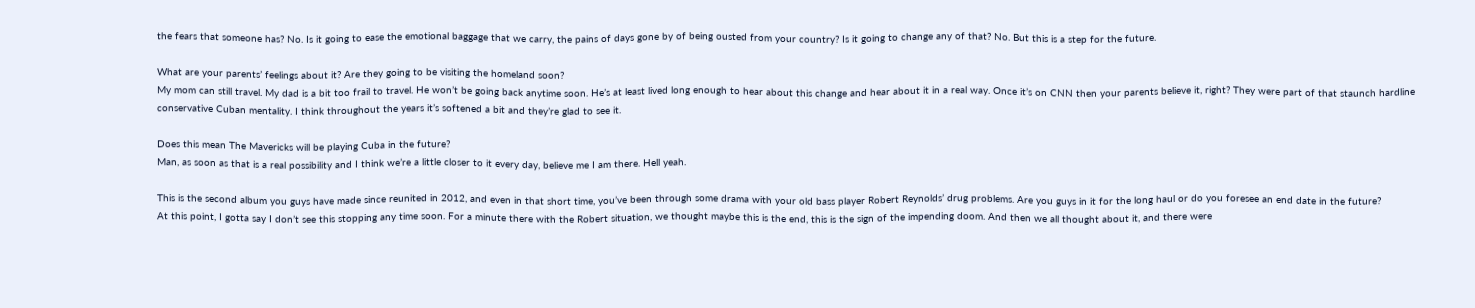the fears that someone has? No. Is it going to ease the emotional baggage that we carry, the pains of days gone by of being ousted from your country? Is it going to change any of that? No. But this is a step for the future.

What are your parents’ feelings about it? Are they going to be visiting the homeland soon?
My mom can still travel. My dad is a bit too frail to travel. He won’t be going back anytime soon. He’s at least lived long enough to hear about this change and hear about it in a real way. Once it’s on CNN then your parents believe it, right? They were part of that staunch hardline conservative Cuban mentality. I think throughout the years it’s softened a bit and they’re glad to see it.

Does this mean The Mavericks will be playing Cuba in the future?
Man, as soon as that is a real possibility and I think we’re a little closer to it every day, believe me I am there. Hell yeah.

This is the second album you guys have made since reunited in 2012, and even in that short time, you’ve been through some drama with your old bass player Robert Reynolds’ drug problems. Are you guys in it for the long haul or do you foresee an end date in the future?
At this point, I gotta say I don’t see this stopping any time soon. For a minute there with the Robert situation, we thought maybe this is the end, this is the sign of the impending doom. And then we all thought about it, and there were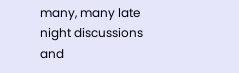many, many late night discussions and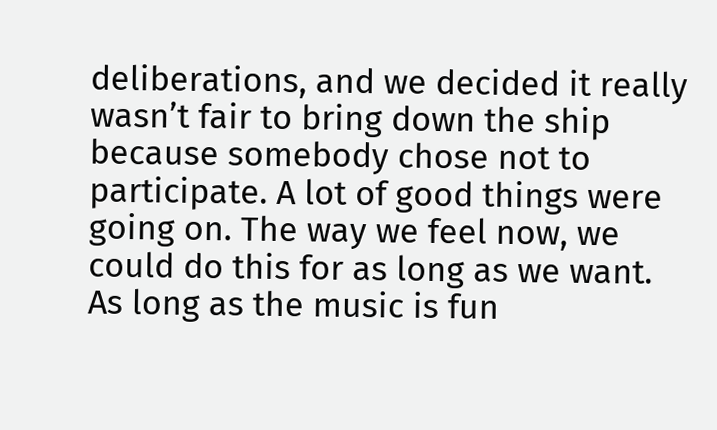deliberations, and we decided it really wasn’t fair to bring down the ship because somebody chose not to participate. A lot of good things were going on. The way we feel now, we could do this for as long as we want. As long as the music is fun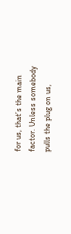for us, that’s the main factor. Unless somebody pulls the plug on us,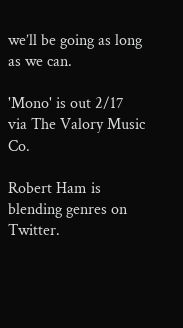we’ll be going as long as we can.

'Mono' is out 2/17 via The Valory Music Co.

Robert Ham is blending genres on Twitter.